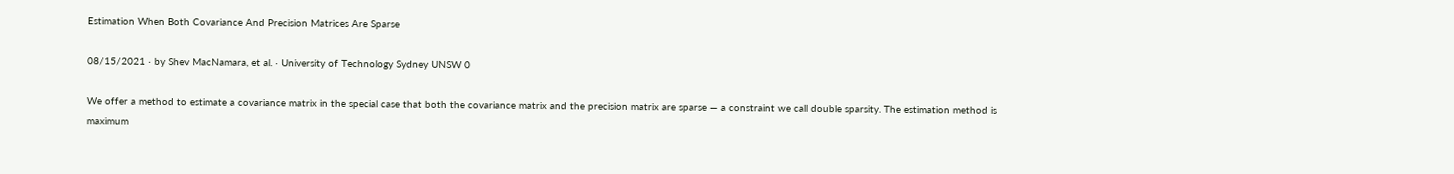Estimation When Both Covariance And Precision Matrices Are Sparse

08/15/2021 ∙ by Shev MacNamara, et al. ∙ University of Technology Sydney UNSW 0

We offer a method to estimate a covariance matrix in the special case that both the covariance matrix and the precision matrix are sparse — a constraint we call double sparsity. The estimation method is maximum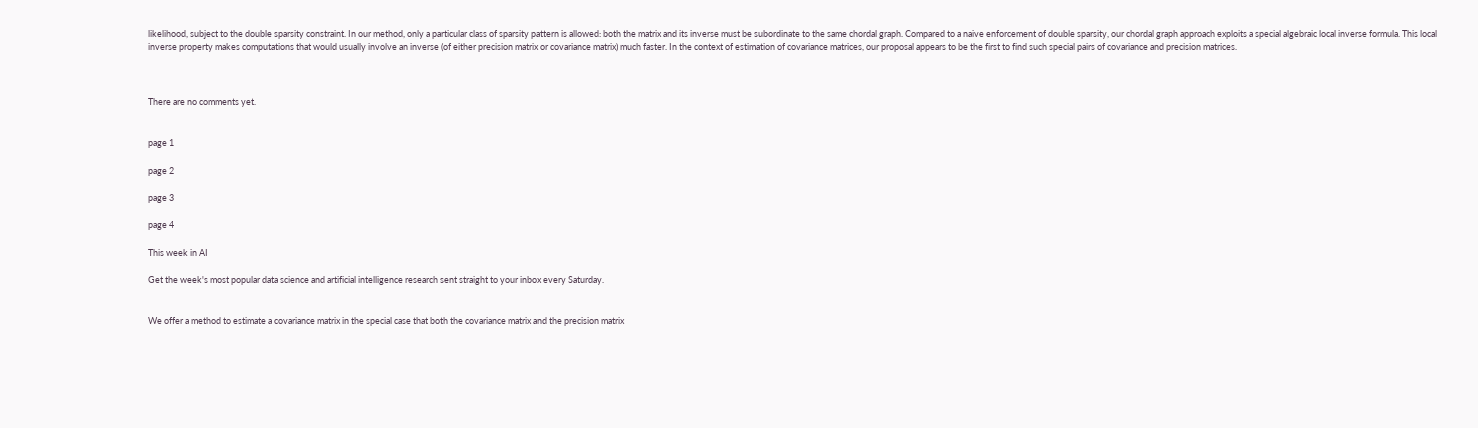likelihood, subject to the double sparsity constraint. In our method, only a particular class of sparsity pattern is allowed: both the matrix and its inverse must be subordinate to the same chordal graph. Compared to a naive enforcement of double sparsity, our chordal graph approach exploits a special algebraic local inverse formula. This local inverse property makes computations that would usually involve an inverse (of either precision matrix or covariance matrix) much faster. In the context of estimation of covariance matrices, our proposal appears to be the first to find such special pairs of covariance and precision matrices.



There are no comments yet.


page 1

page 2

page 3

page 4

This week in AI

Get the week's most popular data science and artificial intelligence research sent straight to your inbox every Saturday.


We offer a method to estimate a covariance matrix in the special case that both the covariance matrix and the precision matrix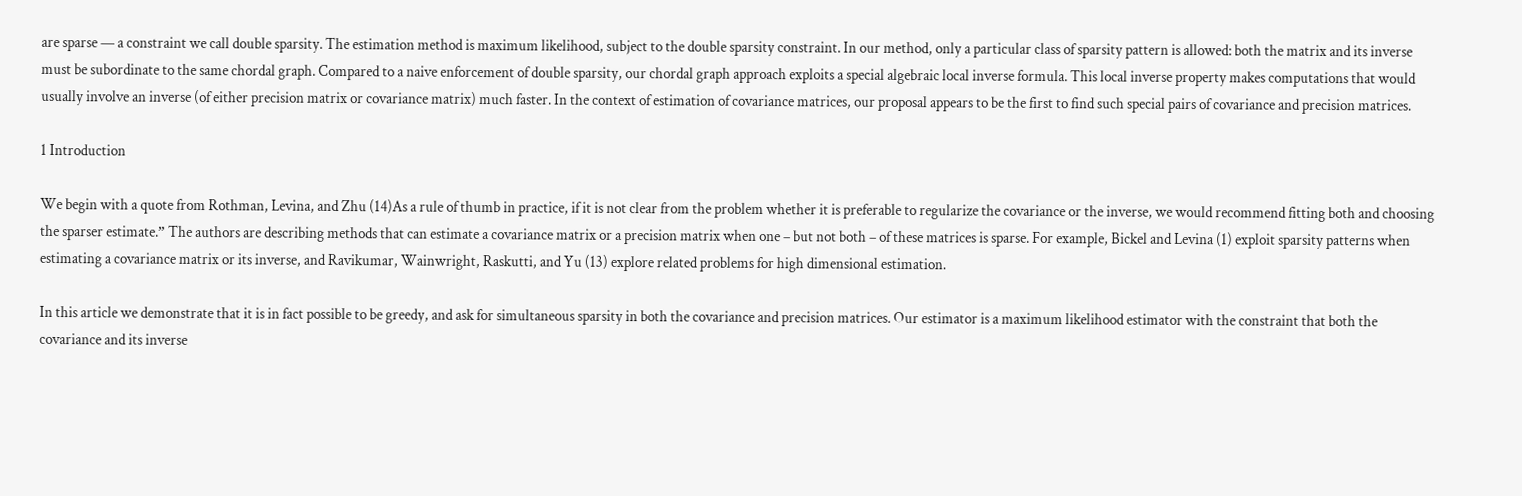are sparse — a constraint we call double sparsity. The estimation method is maximum likelihood, subject to the double sparsity constraint. In our method, only a particular class of sparsity pattern is allowed: both the matrix and its inverse must be subordinate to the same chordal graph. Compared to a naive enforcement of double sparsity, our chordal graph approach exploits a special algebraic local inverse formula. This local inverse property makes computations that would usually involve an inverse (of either precision matrix or covariance matrix) much faster. In the context of estimation of covariance matrices, our proposal appears to be the first to find such special pairs of covariance and precision matrices.

1 Introduction

We begin with a quote from Rothman, Levina, and Zhu (14)As a rule of thumb in practice, if it is not clear from the problem whether it is preferable to regularize the covariance or the inverse, we would recommend fitting both and choosing the sparser estimate.” The authors are describing methods that can estimate a covariance matrix or a precision matrix when one – but not both – of these matrices is sparse. For example, Bickel and Levina (1) exploit sparsity patterns when estimating a covariance matrix or its inverse, and Ravikumar, Wainwright, Raskutti, and Yu (13) explore related problems for high dimensional estimation.

In this article we demonstrate that it is in fact possible to be greedy, and ask for simultaneous sparsity in both the covariance and precision matrices. Our estimator is a maximum likelihood estimator with the constraint that both the covariance and its inverse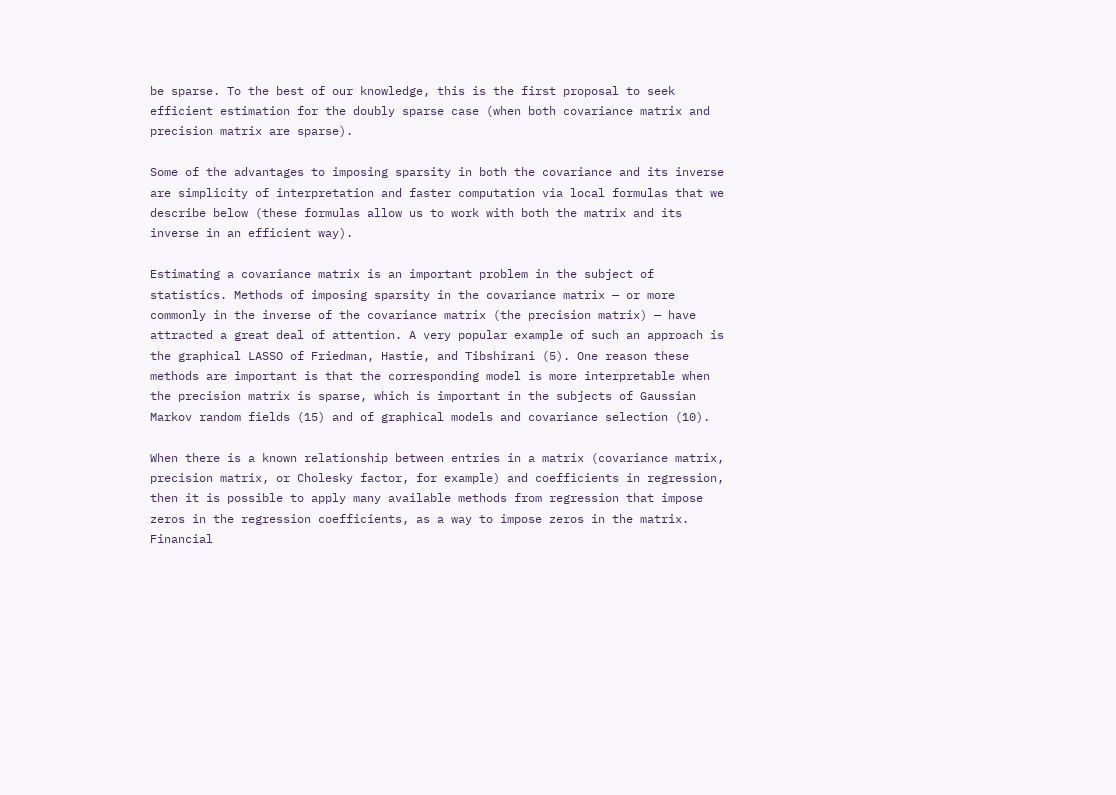be sparse. To the best of our knowledge, this is the first proposal to seek efficient estimation for the doubly sparse case (when both covariance matrix and precision matrix are sparse).

Some of the advantages to imposing sparsity in both the covariance and its inverse are simplicity of interpretation and faster computation via local formulas that we describe below (these formulas allow us to work with both the matrix and its inverse in an efficient way).

Estimating a covariance matrix is an important problem in the subject of statistics. Methods of imposing sparsity in the covariance matrix — or more commonly in the inverse of the covariance matrix (the precision matrix) — have attracted a great deal of attention. A very popular example of such an approach is the graphical LASSO of Friedman, Hastie, and Tibshirani (5). One reason these methods are important is that the corresponding model is more interpretable when the precision matrix is sparse, which is important in the subjects of Gaussian Markov random fields (15) and of graphical models and covariance selection (10).

When there is a known relationship between entries in a matrix (covariance matrix, precision matrix, or Cholesky factor, for example) and coefficients in regression, then it is possible to apply many available methods from regression that impose zeros in the regression coefficients, as a way to impose zeros in the matrix. Financial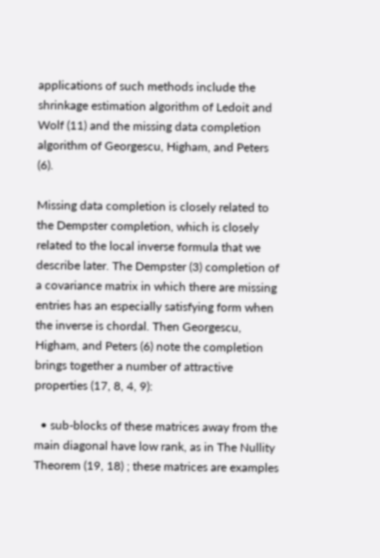applications of such methods include the shrinkage estimation algorithm of Ledoit and Wolf (11) and the missing data completion algorithm of Georgescu, Higham, and Peters (6).

Missing data completion is closely related to the Dempster completion, which is closely related to the local inverse formula that we describe later. The Dempster (3) completion of a covariance matrix in which there are missing entries has an especially satisfying form when the inverse is chordal. Then Georgescu, Higham, and Peters (6) note the completion brings together a number of attractive properties (17, 8, 4, 9):

  • sub-blocks of these matrices away from the main diagonal have low rank, as in The Nullity Theorem (19, 18) ; these matrices are examples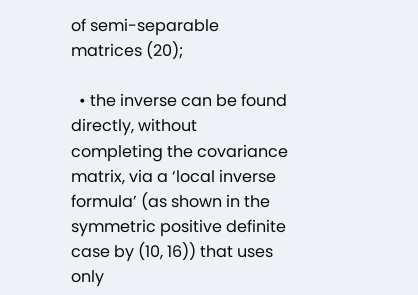of semi-separable matrices (20);

  • the inverse can be found directly, without completing the covariance matrix, via a ‘local inverse formula’ (as shown in the symmetric positive definite case by (10, 16)) that uses only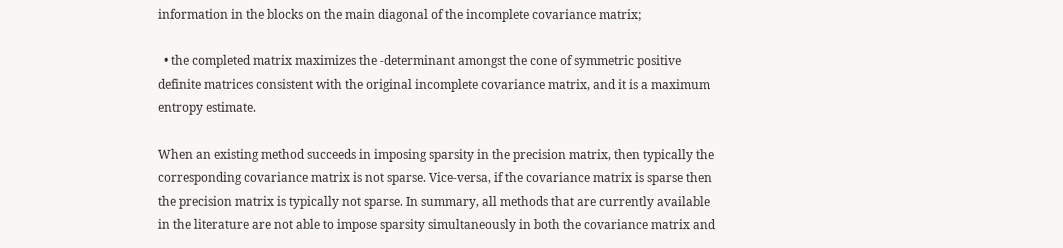information in the blocks on the main diagonal of the incomplete covariance matrix;

  • the completed matrix maximizes the -determinant amongst the cone of symmetric positive definite matrices consistent with the original incomplete covariance matrix, and it is a maximum entropy estimate.

When an existing method succeeds in imposing sparsity in the precision matrix, then typically the corresponding covariance matrix is not sparse. Vice-versa, if the covariance matrix is sparse then the precision matrix is typically not sparse. In summary, all methods that are currently available in the literature are not able to impose sparsity simultaneously in both the covariance matrix and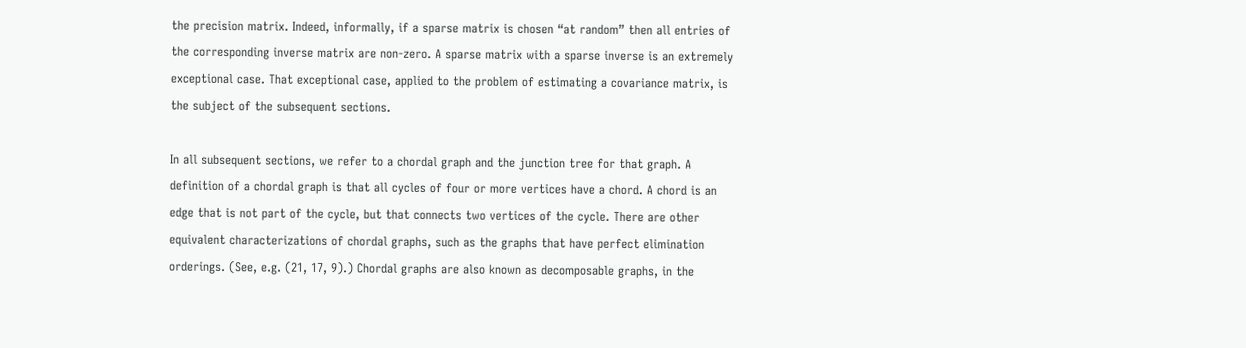the precision matrix. Indeed, informally, if a sparse matrix is chosen “at random” then all entries of the corresponding inverse matrix are non-zero. A sparse matrix with a sparse inverse is an extremely exceptional case. That exceptional case, applied to the problem of estimating a covariance matrix, is the subject of the subsequent sections.

In all subsequent sections, we refer to a chordal graph and the junction tree for that graph. A definition of a chordal graph is that all cycles of four or more vertices have a chord. A chord is an edge that is not part of the cycle, but that connects two vertices of the cycle. There are other equivalent characterizations of chordal graphs, such as the graphs that have perfect elimination orderings. (See, e.g. (21, 17, 9).) Chordal graphs are also known as decomposable graphs, in the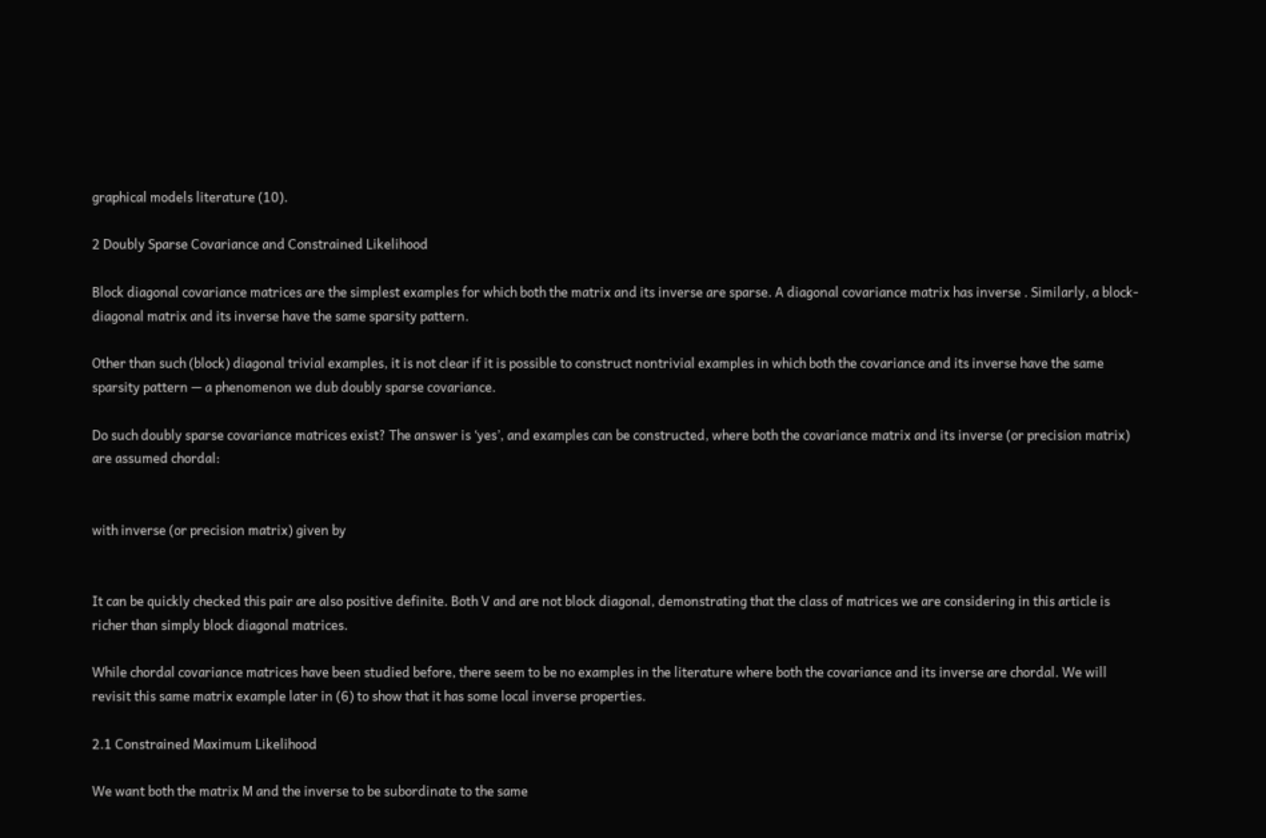graphical models literature (10).

2 Doubly Sparse Covariance and Constrained Likelihood

Block diagonal covariance matrices are the simplest examples for which both the matrix and its inverse are sparse. A diagonal covariance matrix has inverse . Similarly, a block-diagonal matrix and its inverse have the same sparsity pattern.

Other than such (block) diagonal trivial examples, it is not clear if it is possible to construct nontrivial examples in which both the covariance and its inverse have the same sparsity pattern — a phenomenon we dub doubly sparse covariance.

Do such doubly sparse covariance matrices exist? The answer is ‘yes’, and examples can be constructed, where both the covariance matrix and its inverse (or precision matrix) are assumed chordal:


with inverse (or precision matrix) given by


It can be quickly checked this pair are also positive definite. Both V and are not block diagonal, demonstrating that the class of matrices we are considering in this article is richer than simply block diagonal matrices.

While chordal covariance matrices have been studied before, there seem to be no examples in the literature where both the covariance and its inverse are chordal. We will revisit this same matrix example later in (6) to show that it has some local inverse properties.

2.1 Constrained Maximum Likelihood

We want both the matrix M and the inverse to be subordinate to the same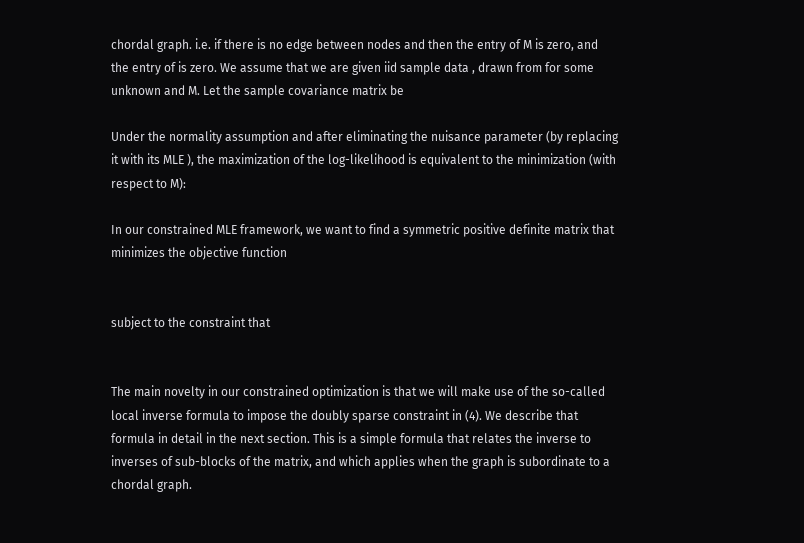chordal graph. i.e. if there is no edge between nodes and then the entry of M is zero, and the entry of is zero. We assume that we are given iid sample data , drawn from for some unknown and M. Let the sample covariance matrix be

Under the normality assumption and after eliminating the nuisance parameter (by replacing it with its MLE ), the maximization of the log-likelihood is equivalent to the minimization (with respect to M):

In our constrained MLE framework, we want to find a symmetric positive definite matrix that minimizes the objective function


subject to the constraint that


The main novelty in our constrained optimization is that we will make use of the so-called local inverse formula to impose the doubly sparse constraint in (4). We describe that formula in detail in the next section. This is a simple formula that relates the inverse to inverses of sub-blocks of the matrix, and which applies when the graph is subordinate to a chordal graph.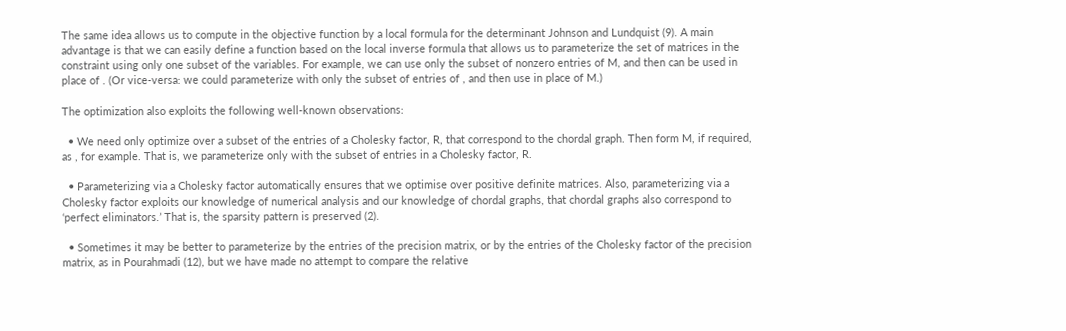The same idea allows us to compute in the objective function by a local formula for the determinant Johnson and Lundquist (9). A main advantage is that we can easily define a function based on the local inverse formula that allows us to parameterize the set of matrices in the constraint using only one subset of the variables. For example, we can use only the subset of nonzero entries of M, and then can be used in place of . (Or vice-versa: we could parameterize with only the subset of entries of , and then use in place of M.)

The optimization also exploits the following well-known observations:

  • We need only optimize over a subset of the entries of a Cholesky factor, R, that correspond to the chordal graph. Then form M, if required, as , for example. That is, we parameterize only with the subset of entries in a Cholesky factor, R.

  • Parameterizing via a Cholesky factor automatically ensures that we optimise over positive definite matrices. Also, parameterizing via a Cholesky factor exploits our knowledge of numerical analysis and our knowledge of chordal graphs, that chordal graphs also correspond to ‘perfect eliminators.’ That is, the sparsity pattern is preserved (2).

  • Sometimes it may be better to parameterize by the entries of the precision matrix, or by the entries of the Cholesky factor of the precision matrix, as in Pourahmadi (12), but we have made no attempt to compare the relative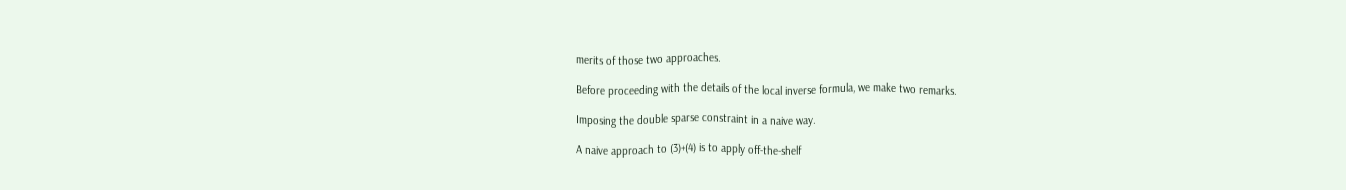merits of those two approaches.

Before proceeding with the details of the local inverse formula, we make two remarks.

Imposing the double sparse constraint in a naive way.

A naive approach to (3)+(4) is to apply off-the-shelf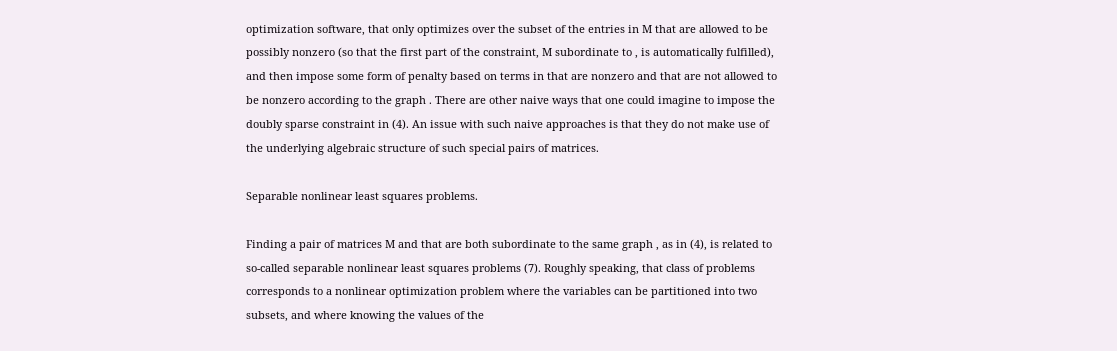optimization software, that only optimizes over the subset of the entries in M that are allowed to be possibly nonzero (so that the first part of the constraint, M subordinate to , is automatically fulfilled), and then impose some form of penalty based on terms in that are nonzero and that are not allowed to be nonzero according to the graph . There are other naive ways that one could imagine to impose the doubly sparse constraint in (4). An issue with such naive approaches is that they do not make use of the underlying algebraic structure of such special pairs of matrices.

Separable nonlinear least squares problems.

Finding a pair of matrices M and that are both subordinate to the same graph , as in (4), is related to so-called separable nonlinear least squares problems (7). Roughly speaking, that class of problems corresponds to a nonlinear optimization problem where the variables can be partitioned into two subsets, and where knowing the values of the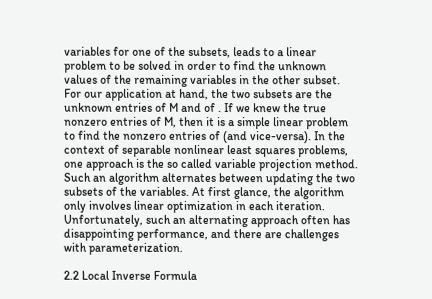variables for one of the subsets, leads to a linear problem to be solved in order to find the unknown values of the remaining variables in the other subset. For our application at hand, the two subsets are the unknown entries of M and of . If we knew the true nonzero entries of M, then it is a simple linear problem to find the nonzero entries of (and vice-versa). In the context of separable nonlinear least squares problems, one approach is the so called variable projection method. Such an algorithm alternates between updating the two subsets of the variables. At first glance, the algorithm only involves linear optimization in each iteration. Unfortunately, such an alternating approach often has disappointing performance, and there are challenges with parameterization.

2.2 Local Inverse Formula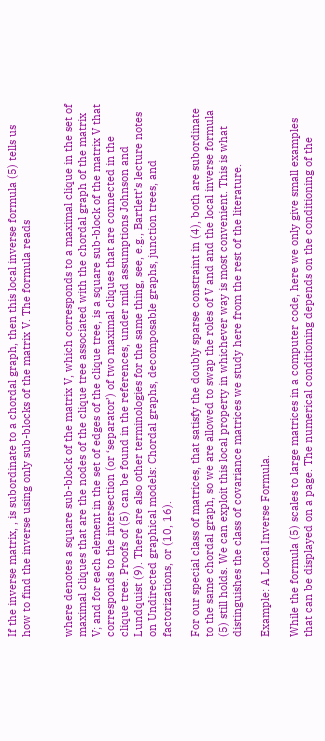If the inverse matrix, , is subordinate to a chordal graph, then this local inverse formula (5) tells us how to find the inverse using only sub-blocks of the matrix V. The formula reads


where denotes a square sub-block of the matrix V, which corresponds to a maximal clique in the set of maximal cliques that are the nodes of the clique tree associated with the chordal graph of the matrix V; and for each element in the set of edges of the clique tree, is a square sub-block of the matrix V that corresponds to the intersection (or ‘separator’) of two maximal cliques that are connected in the clique tree. Proofs of (5) can be found in the references, under mild assumptions Johnson and Lundquist (9). There are also other terminologies for the same thing, see, e.g., Bartlett’s lecture notes on Undirected graphical models: Chordal graphs, decomposable graphs, junction trees, and factorizations, or (10, 16).

For our special class of matrices, that satisfy the doubly sparse constraint in (4), both are subordinate to the same chordal graph, so we are allowed to swap the roles of V and and the local inverse formula (5) still holds. We can exploit this local property in whichever way is most convenient. This is what distinguishes the class of covariance matrices we study here from the rest of the literature.

Example: A Local Inverse Formula.

While the formula (5) scales to large matrices in a computer code, here we only give small examples that can be displayed on a page. The numerical conditioning depends on the conditioning of the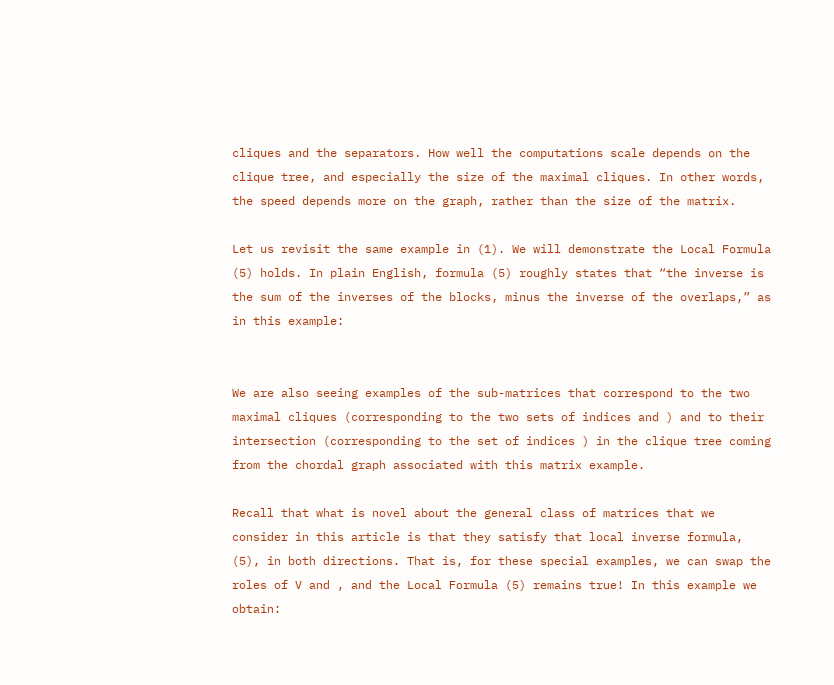cliques and the separators. How well the computations scale depends on the clique tree, and especially the size of the maximal cliques. In other words, the speed depends more on the graph, rather than the size of the matrix.

Let us revisit the same example in (1). We will demonstrate the Local Formula (5) holds. In plain English, formula (5) roughly states that “the inverse is the sum of the inverses of the blocks, minus the inverse of the overlaps,” as in this example:


We are also seeing examples of the sub-matrices that correspond to the two maximal cliques (corresponding to the two sets of indices and ) and to their intersection (corresponding to the set of indices ) in the clique tree coming from the chordal graph associated with this matrix example.

Recall that what is novel about the general class of matrices that we consider in this article is that they satisfy that local inverse formula, (5), in both directions. That is, for these special examples, we can swap the roles of V and , and the Local Formula (5) remains true! In this example we obtain: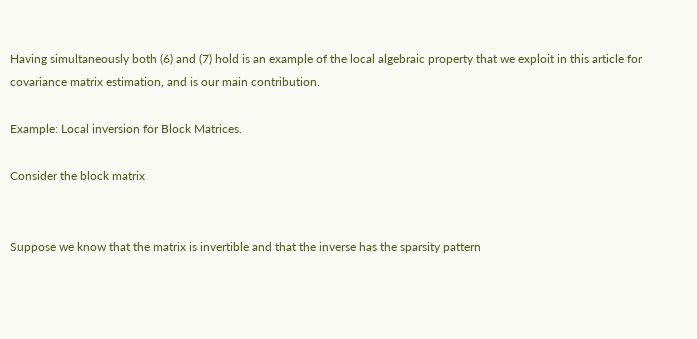Having simultaneously both (6) and (7) hold is an example of the local algebraic property that we exploit in this article for covariance matrix estimation, and is our main contribution.

Example: Local inversion for Block Matrices.

Consider the block matrix


Suppose we know that the matrix is invertible and that the inverse has the sparsity pattern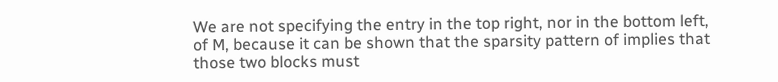We are not specifying the entry in the top right, nor in the bottom left, of M, because it can be shown that the sparsity pattern of implies that those two blocks must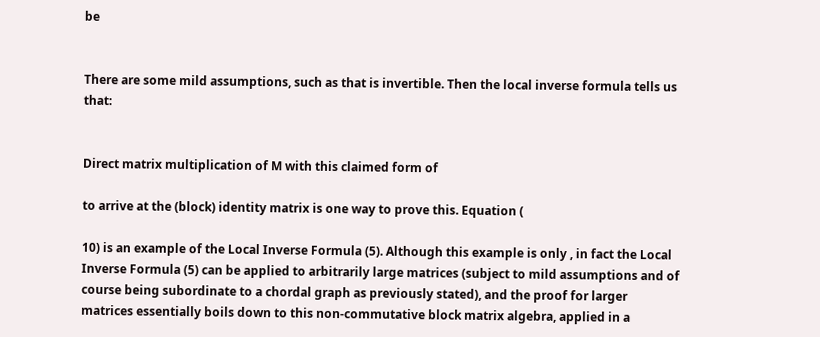be


There are some mild assumptions, such as that is invertible. Then the local inverse formula tells us that:


Direct matrix multiplication of M with this claimed form of

to arrive at the (block) identity matrix is one way to prove this. Equation (

10) is an example of the Local Inverse Formula (5). Although this example is only , in fact the Local Inverse Formula (5) can be applied to arbitrarily large matrices (subject to mild assumptions and of course being subordinate to a chordal graph as previously stated), and the proof for larger matrices essentially boils down to this non-commutative block matrix algebra, applied in a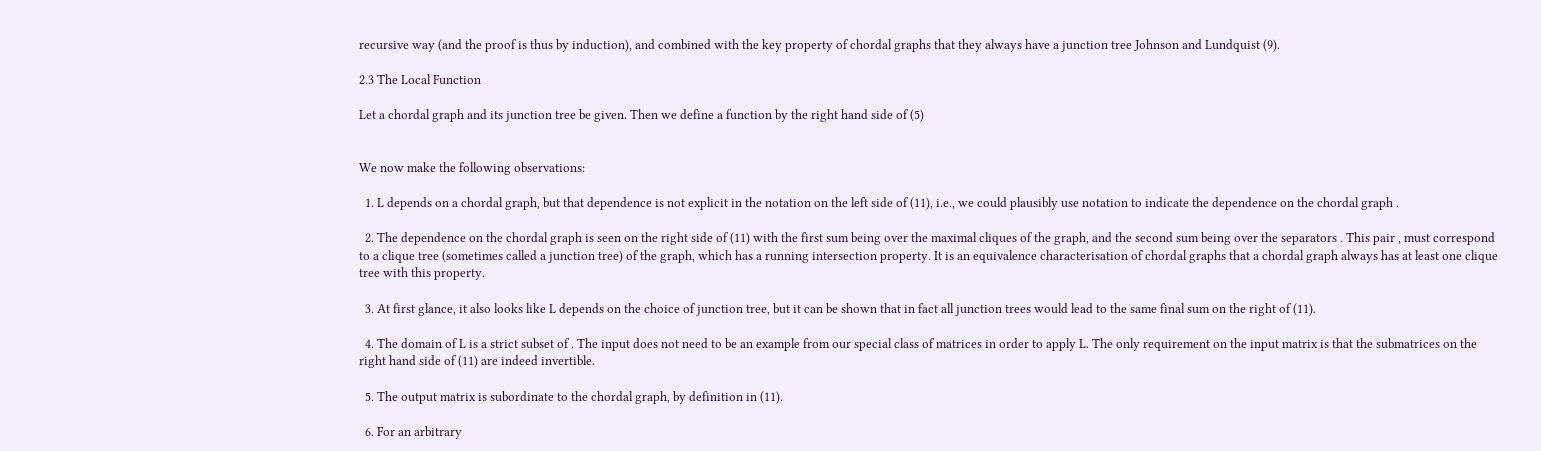recursive way (and the proof is thus by induction), and combined with the key property of chordal graphs that they always have a junction tree Johnson and Lundquist (9).

2.3 The Local Function

Let a chordal graph and its junction tree be given. Then we define a function by the right hand side of (5)


We now make the following observations:

  1. L depends on a chordal graph, but that dependence is not explicit in the notation on the left side of (11), i.e., we could plausibly use notation to indicate the dependence on the chordal graph .

  2. The dependence on the chordal graph is seen on the right side of (11) with the first sum being over the maximal cliques of the graph, and the second sum being over the separators . This pair , must correspond to a clique tree (sometimes called a junction tree) of the graph, which has a running intersection property. It is an equivalence characterisation of chordal graphs that a chordal graph always has at least one clique tree with this property.

  3. At first glance, it also looks like L depends on the choice of junction tree, but it can be shown that in fact all junction trees would lead to the same final sum on the right of (11).

  4. The domain of L is a strict subset of . The input does not need to be an example from our special class of matrices in order to apply L. The only requirement on the input matrix is that the submatrices on the right hand side of (11) are indeed invertible.

  5. The output matrix is subordinate to the chordal graph, by definition in (11).

  6. For an arbitrary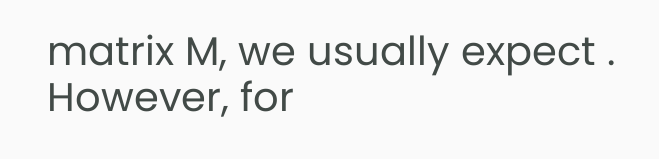matrix M, we usually expect . However, for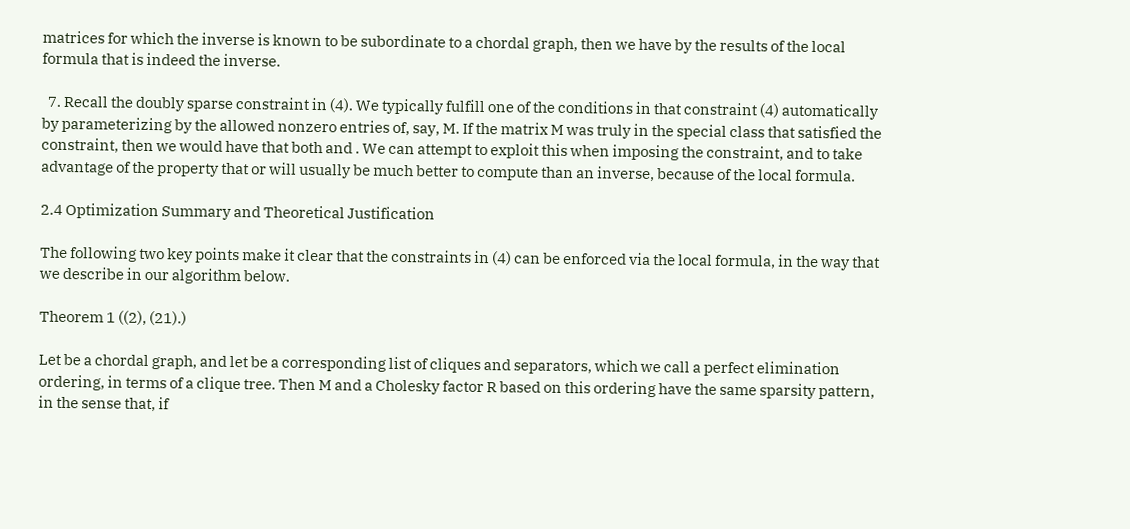matrices for which the inverse is known to be subordinate to a chordal graph, then we have by the results of the local formula that is indeed the inverse.

  7. Recall the doubly sparse constraint in (4). We typically fulfill one of the conditions in that constraint (4) automatically by parameterizing by the allowed nonzero entries of, say, M. If the matrix M was truly in the special class that satisfied the constraint, then we would have that both and . We can attempt to exploit this when imposing the constraint, and to take advantage of the property that or will usually be much better to compute than an inverse, because of the local formula.

2.4 Optimization Summary and Theoretical Justification

The following two key points make it clear that the constraints in (4) can be enforced via the local formula, in the way that we describe in our algorithm below.

Theorem 1 ((2), (21).)

Let be a chordal graph, and let be a corresponding list of cliques and separators, which we call a perfect elimination ordering, in terms of a clique tree. Then M and a Cholesky factor R based on this ordering have the same sparsity pattern, in the sense that, if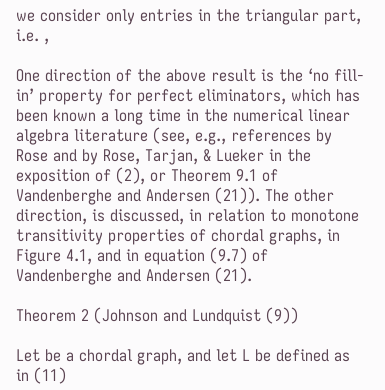we consider only entries in the triangular part, i.e. ,

One direction of the above result is the ‘no fill-in’ property for perfect eliminators, which has been known a long time in the numerical linear algebra literature (see, e.g., references by Rose and by Rose, Tarjan, & Lueker in the exposition of (2), or Theorem 9.1 of Vandenberghe and Andersen (21)). The other direction, is discussed, in relation to monotone transitivity properties of chordal graphs, in Figure 4.1, and in equation (9.7) of Vandenberghe and Andersen (21).

Theorem 2 (Johnson and Lundquist (9))

Let be a chordal graph, and let L be defined as in (11)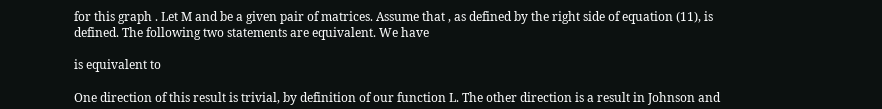for this graph . Let M and be a given pair of matrices. Assume that , as defined by the right side of equation (11), is defined. The following two statements are equivalent. We have

is equivalent to

One direction of this result is trivial, by definition of our function L. The other direction is a result in Johnson and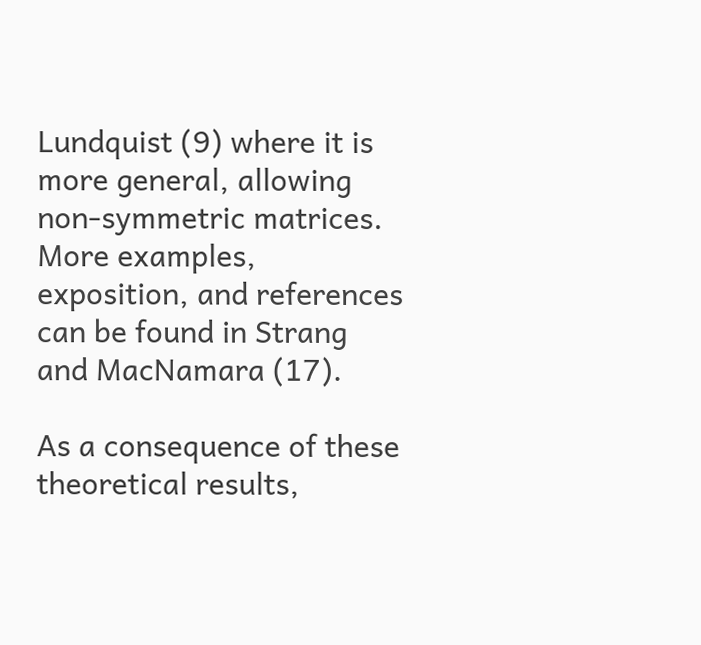Lundquist (9) where it is more general, allowing non-symmetric matrices. More examples, exposition, and references can be found in Strang and MacNamara (17).

As a consequence of these theoretical results,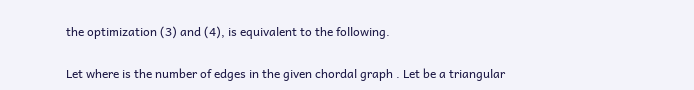the optimization (3) and (4), is equivalent to the following.

Let where is the number of edges in the given chordal graph . Let be a triangular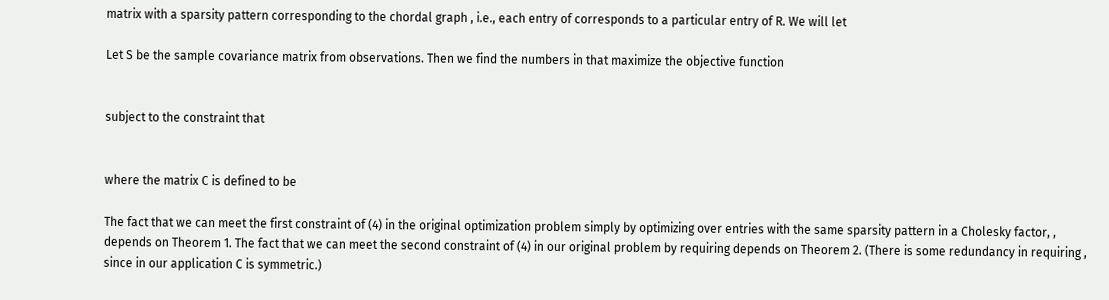matrix with a sparsity pattern corresponding to the chordal graph , i.e., each entry of corresponds to a particular entry of R. We will let

Let S be the sample covariance matrix from observations. Then we find the numbers in that maximize the objective function


subject to the constraint that


where the matrix C is defined to be

The fact that we can meet the first constraint of (4) in the original optimization problem simply by optimizing over entries with the same sparsity pattern in a Cholesky factor, , depends on Theorem 1. The fact that we can meet the second constraint of (4) in our original problem by requiring depends on Theorem 2. (There is some redundancy in requiring , since in our application C is symmetric.)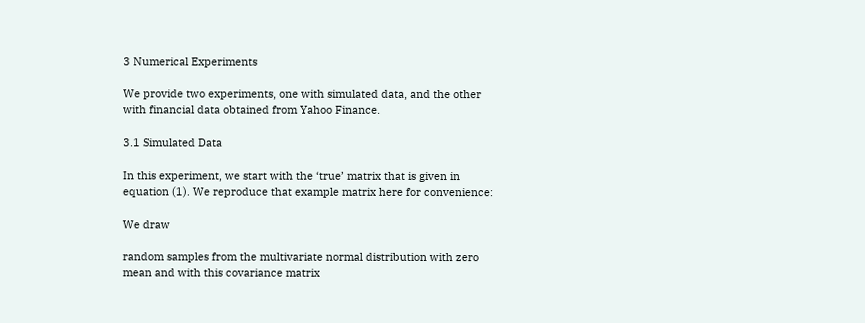3 Numerical Experiments

We provide two experiments, one with simulated data, and the other with financial data obtained from Yahoo Finance.

3.1 Simulated Data

In this experiment, we start with the ‘true’ matrix that is given in equation (1). We reproduce that example matrix here for convenience:

We draw

random samples from the multivariate normal distribution with zero mean and with this covariance matrix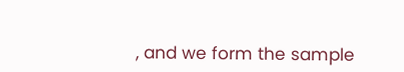, and we form the sample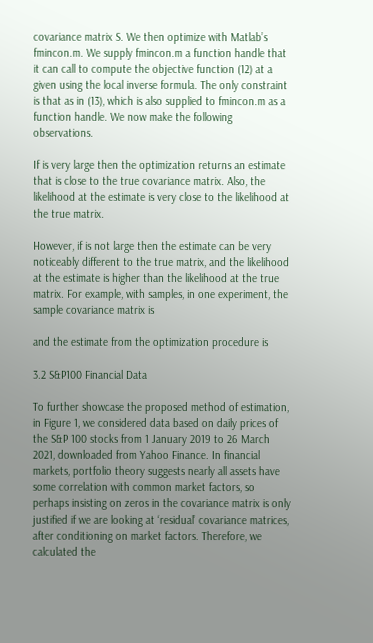covariance matrix S. We then optimize with Matlab’s fmincon.m. We supply fmincon.m a function handle that it can call to compute the objective function (12) at a given using the local inverse formula. The only constraint is that as in (13), which is also supplied to fmincon.m as a function handle. We now make the following observations.

If is very large then the optimization returns an estimate that is close to the true covariance matrix. Also, the likelihood at the estimate is very close to the likelihood at the true matrix.

However, if is not large then the estimate can be very noticeably different to the true matrix, and the likelihood at the estimate is higher than the likelihood at the true matrix. For example, with samples, in one experiment, the sample covariance matrix is

and the estimate from the optimization procedure is

3.2 S&P100 Financial Data

To further showcase the proposed method of estimation, in Figure 1, we considered data based on daily prices of the S&P 100 stocks from 1 January 2019 to 26 March 2021, downloaded from Yahoo Finance. In financial markets, portfolio theory suggests nearly all assets have some correlation with common market factors, so perhaps insisting on zeros in the covariance matrix is only justified if we are looking at ‘residual’ covariance matrices, after conditioning on market factors. Therefore, we calculated the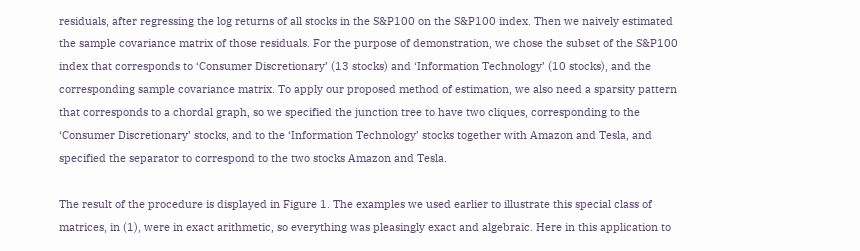residuals, after regressing the log returns of all stocks in the S&P100 on the S&P100 index. Then we naively estimated the sample covariance matrix of those residuals. For the purpose of demonstration, we chose the subset of the S&P100 index that corresponds to ‘Consumer Discretionary’ (13 stocks) and ‘Information Technology’ (10 stocks), and the corresponding sample covariance matrix. To apply our proposed method of estimation, we also need a sparsity pattern that corresponds to a chordal graph, so we specified the junction tree to have two cliques, corresponding to the ‘Consumer Discretionary’ stocks, and to the ‘Information Technology’ stocks together with Amazon and Tesla, and specified the separator to correspond to the two stocks Amazon and Tesla.

The result of the procedure is displayed in Figure 1. The examples we used earlier to illustrate this special class of matrices, in (1), were in exact arithmetic, so everything was pleasingly exact and algebraic. Here in this application to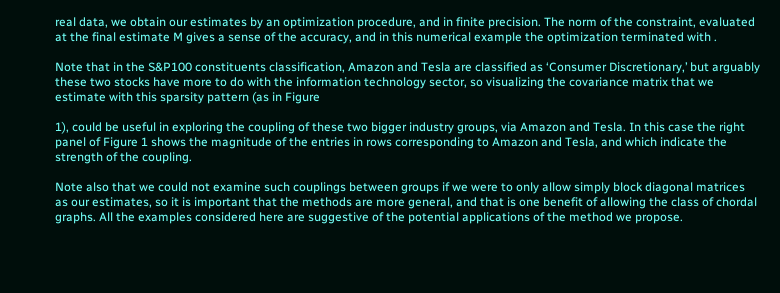real data, we obtain our estimates by an optimization procedure, and in finite precision. The norm of the constraint, evaluated at the final estimate M gives a sense of the accuracy, and in this numerical example the optimization terminated with .

Note that in the S&P100 constituents classification, Amazon and Tesla are classified as ‘Consumer Discretionary,’ but arguably these two stocks have more to do with the information technology sector, so visualizing the covariance matrix that we estimate with this sparsity pattern (as in Figure

1), could be useful in exploring the coupling of these two bigger industry groups, via Amazon and Tesla. In this case the right panel of Figure 1 shows the magnitude of the entries in rows corresponding to Amazon and Tesla, and which indicate the strength of the coupling.

Note also that we could not examine such couplings between groups if we were to only allow simply block diagonal matrices as our estimates, so it is important that the methods are more general, and that is one benefit of allowing the class of chordal graphs. All the examples considered here are suggestive of the potential applications of the method we propose.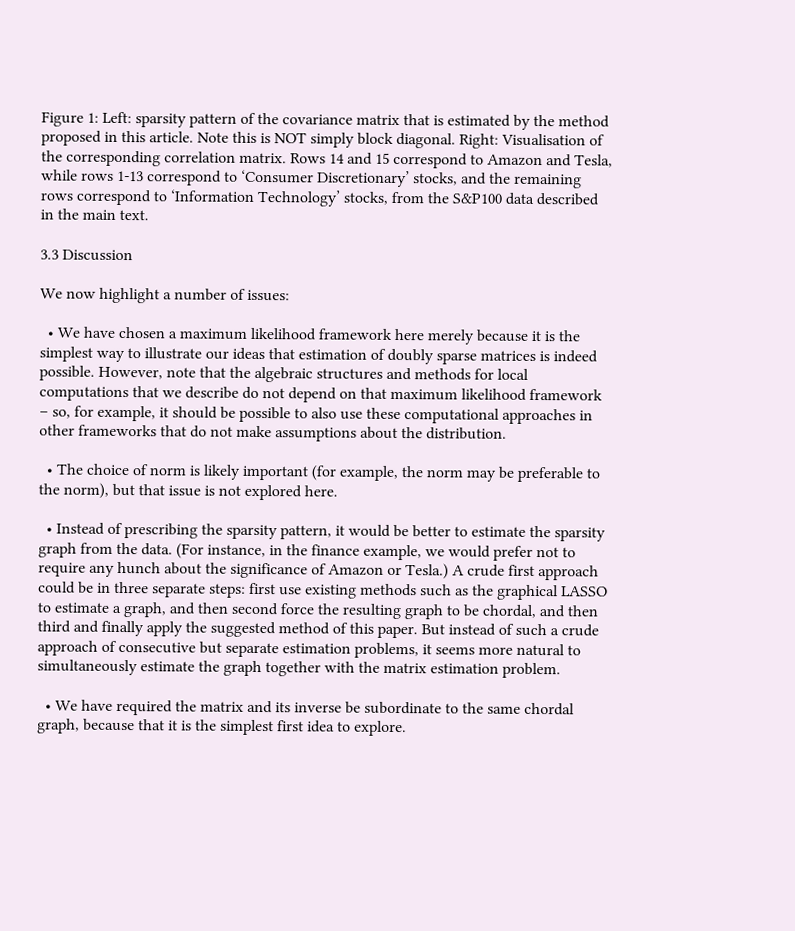Figure 1: Left: sparsity pattern of the covariance matrix that is estimated by the method proposed in this article. Note this is NOT simply block diagonal. Right: Visualisation of the corresponding correlation matrix. Rows 14 and 15 correspond to Amazon and Tesla, while rows 1-13 correspond to ‘Consumer Discretionary’ stocks, and the remaining rows correspond to ‘Information Technology’ stocks, from the S&P100 data described in the main text.

3.3 Discussion

We now highlight a number of issues:

  • We have chosen a maximum likelihood framework here merely because it is the simplest way to illustrate our ideas that estimation of doubly sparse matrices is indeed possible. However, note that the algebraic structures and methods for local computations that we describe do not depend on that maximum likelihood framework – so, for example, it should be possible to also use these computational approaches in other frameworks that do not make assumptions about the distribution.

  • The choice of norm is likely important (for example, the norm may be preferable to the norm), but that issue is not explored here.

  • Instead of prescribing the sparsity pattern, it would be better to estimate the sparsity graph from the data. (For instance, in the finance example, we would prefer not to require any hunch about the significance of Amazon or Tesla.) A crude first approach could be in three separate steps: first use existing methods such as the graphical LASSO to estimate a graph, and then second force the resulting graph to be chordal, and then third and finally apply the suggested method of this paper. But instead of such a crude approach of consecutive but separate estimation problems, it seems more natural to simultaneously estimate the graph together with the matrix estimation problem.

  • We have required the matrix and its inverse be subordinate to the same chordal graph, because that it is the simplest first idea to explore.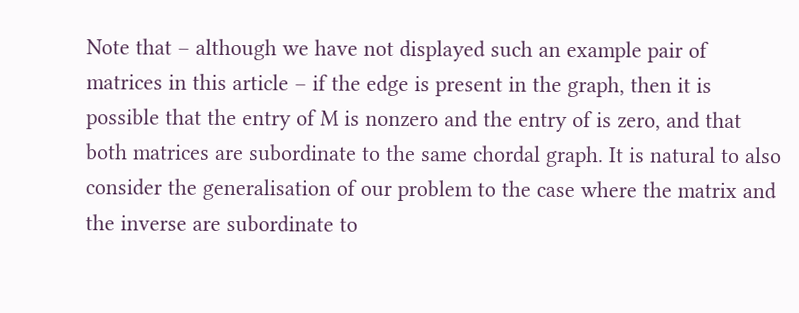Note that – although we have not displayed such an example pair of matrices in this article – if the edge is present in the graph, then it is possible that the entry of M is nonzero and the entry of is zero, and that both matrices are subordinate to the same chordal graph. It is natural to also consider the generalisation of our problem to the case where the matrix and the inverse are subordinate to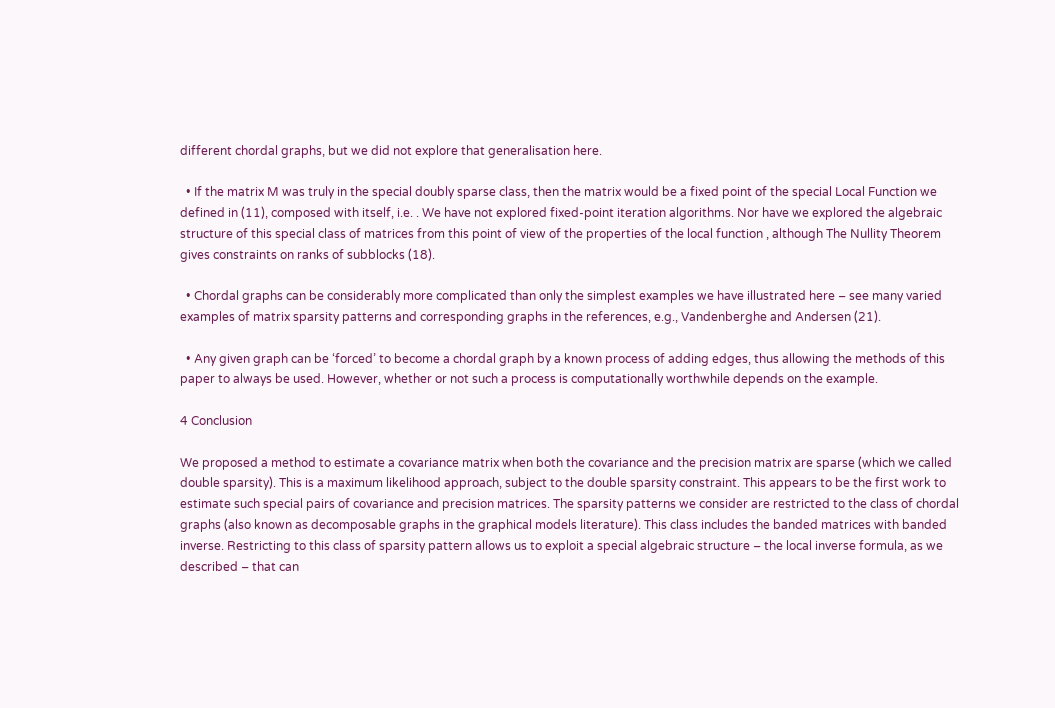different chordal graphs, but we did not explore that generalisation here.

  • If the matrix M was truly in the special doubly sparse class, then the matrix would be a fixed point of the special Local Function we defined in (11), composed with itself, i.e. . We have not explored fixed-point iteration algorithms. Nor have we explored the algebraic structure of this special class of matrices from this point of view of the properties of the local function , although The Nullity Theorem gives constraints on ranks of subblocks (18).

  • Chordal graphs can be considerably more complicated than only the simplest examples we have illustrated here – see many varied examples of matrix sparsity patterns and corresponding graphs in the references, e.g., Vandenberghe and Andersen (21).

  • Any given graph can be ‘forced’ to become a chordal graph by a known process of adding edges, thus allowing the methods of this paper to always be used. However, whether or not such a process is computationally worthwhile depends on the example.

4 Conclusion

We proposed a method to estimate a covariance matrix when both the covariance and the precision matrix are sparse (which we called double sparsity). This is a maximum likelihood approach, subject to the double sparsity constraint. This appears to be the first work to estimate such special pairs of covariance and precision matrices. The sparsity patterns we consider are restricted to the class of chordal graphs (also known as decomposable graphs in the graphical models literature). This class includes the banded matrices with banded inverse. Restricting to this class of sparsity pattern allows us to exploit a special algebraic structure – the local inverse formula, as we described – that can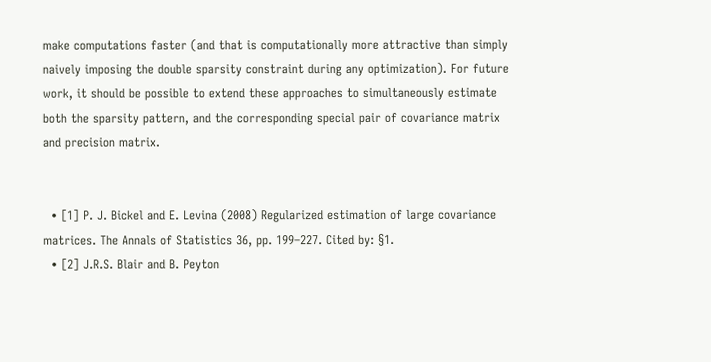make computations faster (and that is computationally more attractive than simply naively imposing the double sparsity constraint during any optimization). For future work, it should be possible to extend these approaches to simultaneously estimate both the sparsity pattern, and the corresponding special pair of covariance matrix and precision matrix.


  • [1] P. J. Bickel and E. Levina (2008) Regularized estimation of large covariance matrices. The Annals of Statistics 36, pp. 199–227. Cited by: §1.
  • [2] J.R.S. Blair and B. Peyton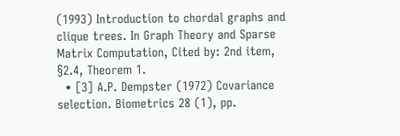(1993) Introduction to chordal graphs and clique trees. In Graph Theory and Sparse Matrix Computation, Cited by: 2nd item, §2.4, Theorem 1.
  • [3] A.P. Dempster (1972) Covariance selection. Biometrics 28 (1), pp.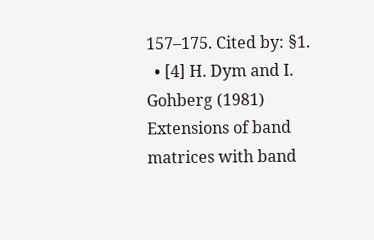157–175. Cited by: §1.
  • [4] H. Dym and I. Gohberg (1981) Extensions of band matrices with band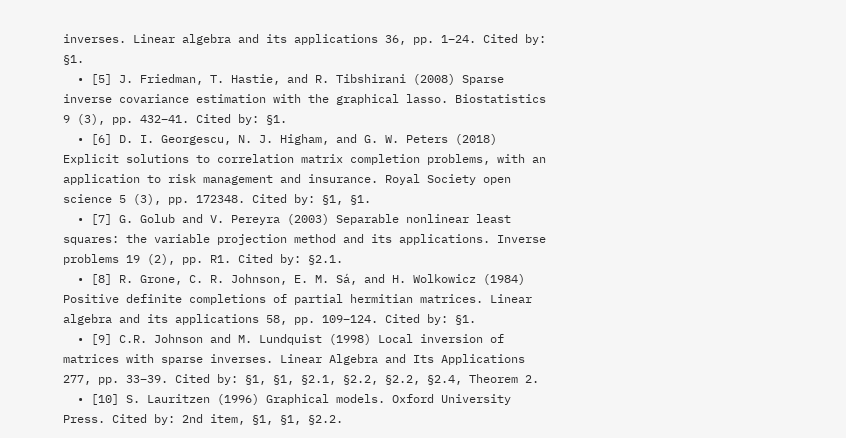inverses. Linear algebra and its applications 36, pp. 1–24. Cited by: §1.
  • [5] J. Friedman, T. Hastie, and R. Tibshirani (2008) Sparse inverse covariance estimation with the graphical lasso. Biostatistics 9 (3), pp. 432–41. Cited by: §1.
  • [6] D. I. Georgescu, N. J. Higham, and G. W. Peters (2018) Explicit solutions to correlation matrix completion problems, with an application to risk management and insurance. Royal Society open science 5 (3), pp. 172348. Cited by: §1, §1.
  • [7] G. Golub and V. Pereyra (2003) Separable nonlinear least squares: the variable projection method and its applications. Inverse problems 19 (2), pp. R1. Cited by: §2.1.
  • [8] R. Grone, C. R. Johnson, E. M. Sá, and H. Wolkowicz (1984) Positive definite completions of partial hermitian matrices. Linear algebra and its applications 58, pp. 109–124. Cited by: §1.
  • [9] C.R. Johnson and M. Lundquist (1998) Local inversion of matrices with sparse inverses. Linear Algebra and Its Applications 277, pp. 33–39. Cited by: §1, §1, §2.1, §2.2, §2.2, §2.4, Theorem 2.
  • [10] S. Lauritzen (1996) Graphical models. Oxford University Press. Cited by: 2nd item, §1, §1, §2.2.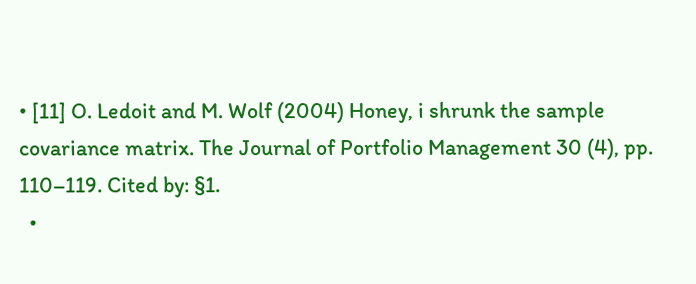• [11] O. Ledoit and M. Wolf (2004) Honey, i shrunk the sample covariance matrix. The Journal of Portfolio Management 30 (4), pp. 110–119. Cited by: §1.
  •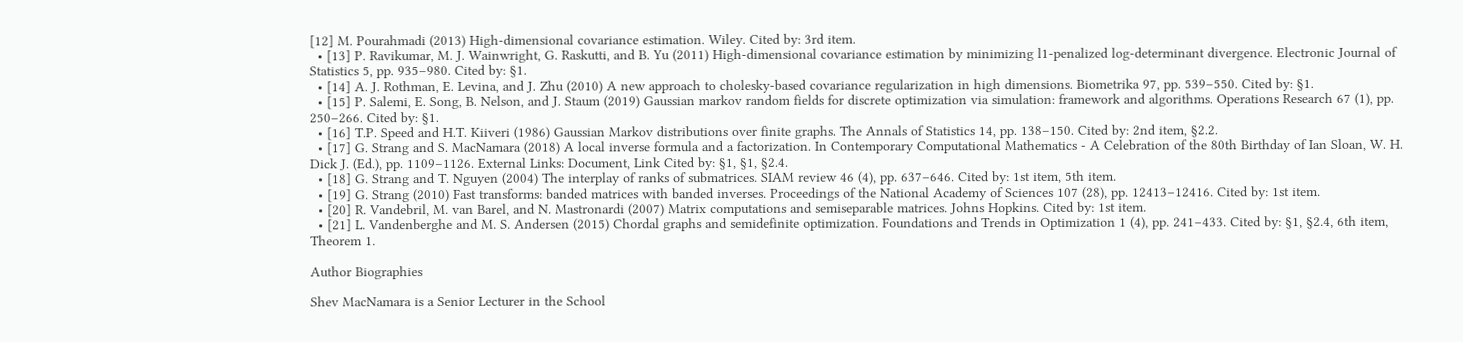[12] M. Pourahmadi (2013) High-dimensional covariance estimation. Wiley. Cited by: 3rd item.
  • [13] P. Ravikumar, M. J. Wainwright, G. Raskutti, and B. Yu (2011) High-dimensional covariance estimation by minimizing l1-penalized log-determinant divergence. Electronic Journal of Statistics 5, pp. 935–980. Cited by: §1.
  • [14] A. J. Rothman, E. Levina, and J. Zhu (2010) A new approach to cholesky-based covariance regularization in high dimensions. Biometrika 97, pp. 539–550. Cited by: §1.
  • [15] P. Salemi, E. Song, B. Nelson, and J. Staum (2019) Gaussian markov random fields for discrete optimization via simulation: framework and algorithms. Operations Research 67 (1), pp. 250–266. Cited by: §1.
  • [16] T.P. Speed and H.T. Kiiveri (1986) Gaussian Markov distributions over finite graphs. The Annals of Statistics 14, pp. 138–150. Cited by: 2nd item, §2.2.
  • [17] G. Strang and S. MacNamara (2018) A local inverse formula and a factorization. In Contemporary Computational Mathematics - A Celebration of the 80th Birthday of Ian Sloan, W. H. Dick J. (Ed.), pp. 1109–1126. External Links: Document, Link Cited by: §1, §1, §2.4.
  • [18] G. Strang and T. Nguyen (2004) The interplay of ranks of submatrices. SIAM review 46 (4), pp. 637–646. Cited by: 1st item, 5th item.
  • [19] G. Strang (2010) Fast transforms: banded matrices with banded inverses. Proceedings of the National Academy of Sciences 107 (28), pp. 12413–12416. Cited by: 1st item.
  • [20] R. Vandebril, M. van Barel, and N. Mastronardi (2007) Matrix computations and semiseparable matrices. Johns Hopkins. Cited by: 1st item.
  • [21] L. Vandenberghe and M. S. Andersen (2015) Chordal graphs and semidefinite optimization. Foundations and Trends in Optimization 1 (4), pp. 241–433. Cited by: §1, §2.4, 6th item, Theorem 1.

Author Biographies

Shev MacNamara is a Senior Lecturer in the School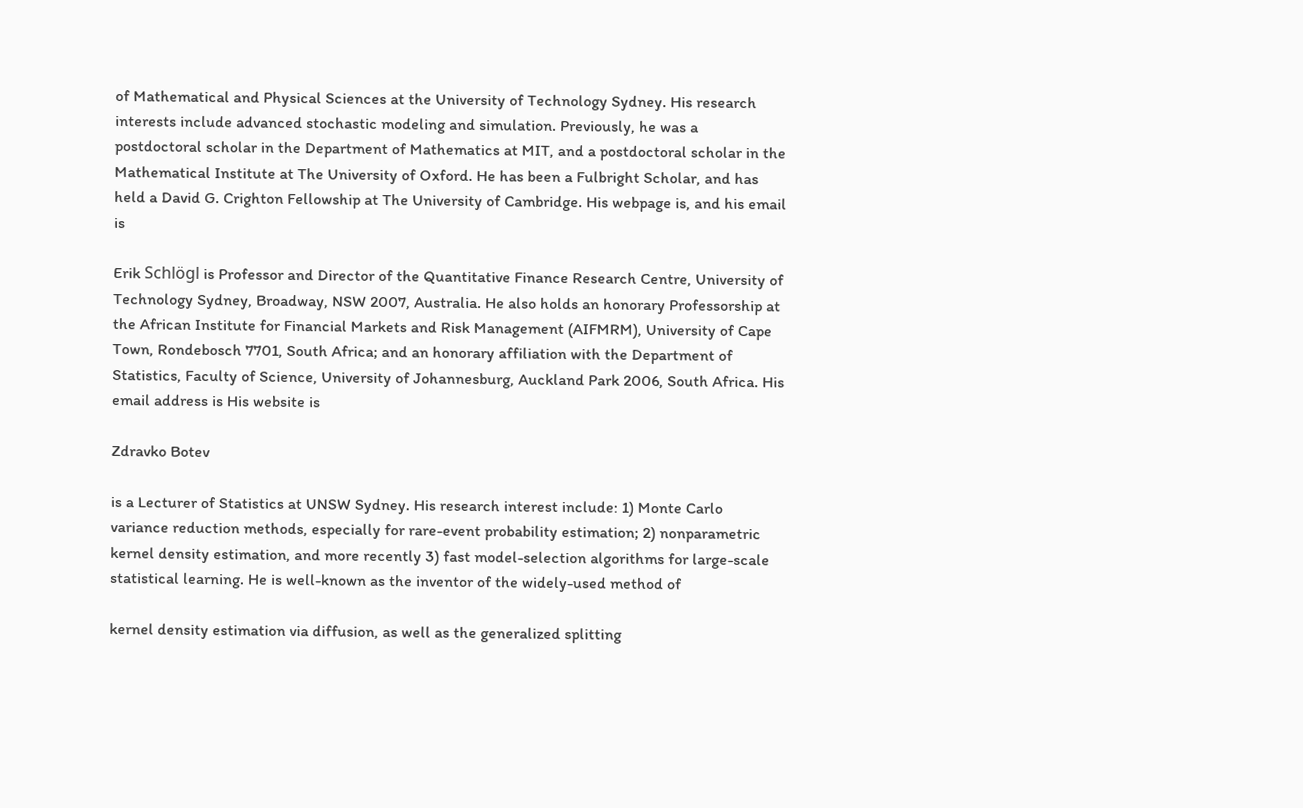of Mathematical and Physical Sciences at the University of Technology Sydney. His research interests include advanced stochastic modeling and simulation. Previously, he was a postdoctoral scholar in the Department of Mathematics at MIT, and a postdoctoral scholar in the Mathematical Institute at The University of Oxford. He has been a Fulbright Scholar, and has held a David G. Crighton Fellowship at The University of Cambridge. His webpage is, and his email is

Erik Schlögl is Professor and Director of the Quantitative Finance Research Centre, University of Technology Sydney, Broadway, NSW 2007, Australia. He also holds an honorary Professorship at the African Institute for Financial Markets and Risk Management (AIFMRM), University of Cape Town, Rondebosch 7701, South Africa; and an honorary affiliation with the Department of Statistics, Faculty of Science, University of Johannesburg, Auckland Park 2006, South Africa. His email address is His website is

Zdravko Botev

is a Lecturer of Statistics at UNSW Sydney. His research interest include: 1) Monte Carlo variance reduction methods, especially for rare-event probability estimation; 2) nonparametric kernel density estimation, and more recently 3) fast model-selection algorithms for large-scale statistical learning. He is well-known as the inventor of the widely-used method of

kernel density estimation via diffusion, as well as the generalized splitting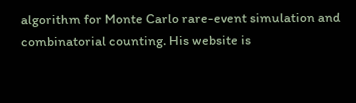algorithm for Monte Carlo rare-event simulation and combinatorial counting. His website is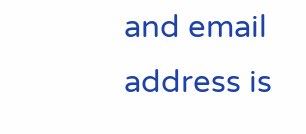and email address is